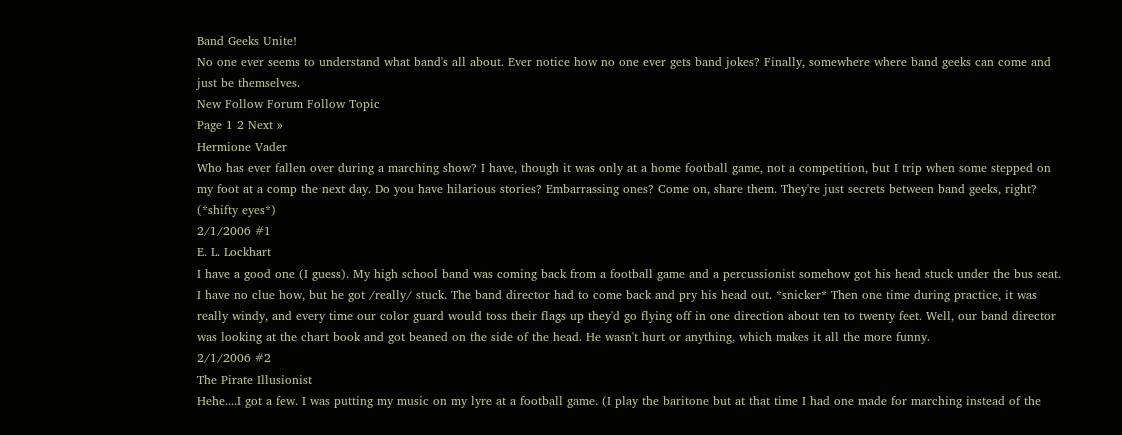Band Geeks Unite!
No one ever seems to understand what band's all about. Ever notice how no one ever gets band jokes? Finally, somewhere where band geeks can come and just be themselves.
New Follow Forum Follow Topic
Page 1 2 Next »
Hermione Vader
Who has ever fallen over during a marching show? I have, though it was only at a home football game, not a competition, but I trip when some stepped on my foot at a comp the next day. Do you have hilarious stories? Embarrassing ones? Come on, share them. They're just secrets between band geeks, right? (*shifty eyes*)
2/1/2006 #1
E. L. Lockhart
I have a good one (I guess). My high school band was coming back from a football game and a percussionist somehow got his head stuck under the bus seat. I have no clue how, but he got /really/ stuck. The band director had to come back and pry his head out. *snicker* Then one time during practice, it was really windy, and every time our color guard would toss their flags up they'd go flying off in one direction about ten to twenty feet. Well, our band director was looking at the chart book and got beaned on the side of the head. He wasn't hurt or anything, which makes it all the more funny.
2/1/2006 #2
The Pirate Illusionist
Hehe....I got a few. I was putting my music on my lyre at a football game. (I play the baritone but at that time I had one made for marching instead of the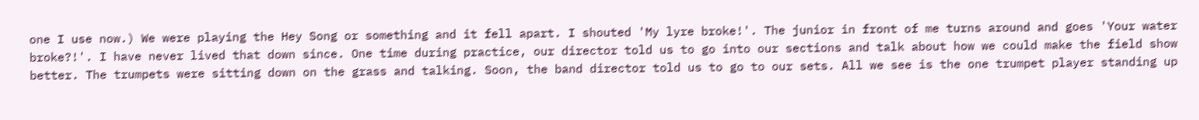one I use now.) We were playing the Hey Song or something and it fell apart. I shouted 'My lyre broke!'. The junior in front of me turns around and goes 'Your water broke?!'. I have never lived that down since. One time during practice, our director told us to go into our sections and talk about how we could make the field show better. The trumpets were sitting down on the grass and talking. Soon, the band director told us to go to our sets. All we see is the one trumpet player standing up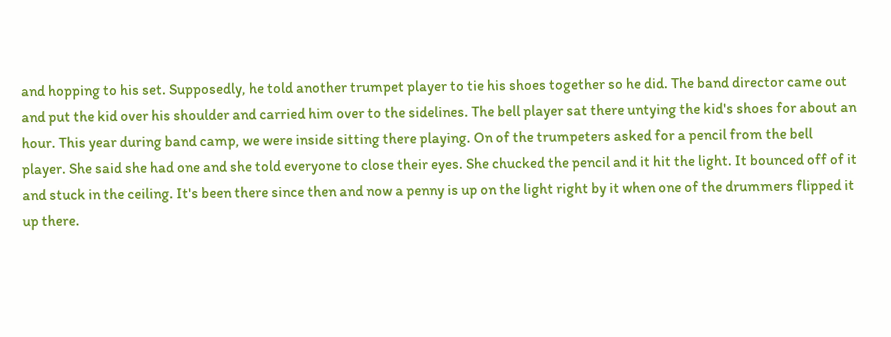and hopping to his set. Supposedly, he told another trumpet player to tie his shoes together so he did. The band director came out and put the kid over his shoulder and carried him over to the sidelines. The bell player sat there untying the kid's shoes for about an hour. This year during band camp, we were inside sitting there playing. On of the trumpeters asked for a pencil from the bell player. She said she had one and she told everyone to close their eyes. She chucked the pencil and it hit the light. It bounced off of it and stuck in the ceiling. It's been there since then and now a penny is up on the light right by it when one of the drummers flipped it up there.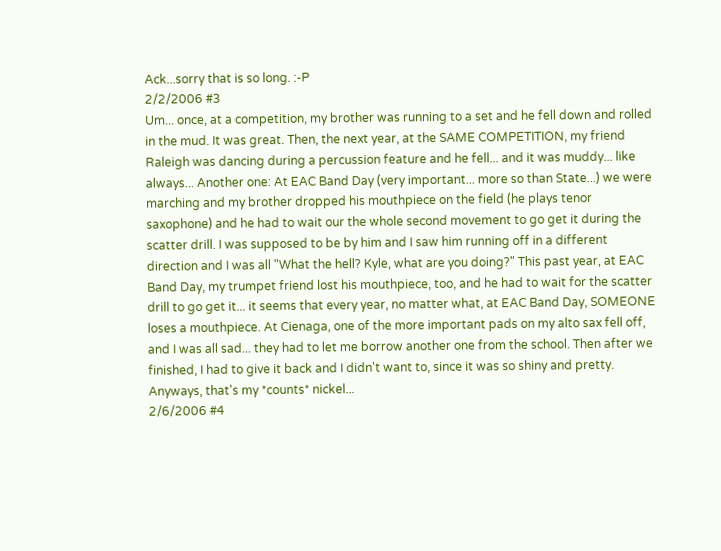Ack...sorry that is so long. :-P
2/2/2006 #3
Um... once, at a competition, my brother was running to a set and he fell down and rolled in the mud. It was great. Then, the next year, at the SAME COMPETITION, my friend Raleigh was dancing during a percussion feature and he fell... and it was muddy... like always... Another one: At EAC Band Day (very important... more so than State...) we were marching and my brother dropped his mouthpiece on the field (he plays tenor saxophone) and he had to wait our the whole second movement to go get it during the scatter drill. I was supposed to be by him and I saw him running off in a different direction and I was all "What the hell? Kyle, what are you doing?" This past year, at EAC Band Day, my trumpet friend lost his mouthpiece, too, and he had to wait for the scatter drill to go get it... it seems that every year, no matter what, at EAC Band Day, SOMEONE loses a mouthpiece. At Cienaga, one of the more important pads on my alto sax fell off, and I was all sad... they had to let me borrow another one from the school. Then after we finished, I had to give it back and I didn't want to, since it was so shiny and pretty. Anyways, that's my *counts* nickel...
2/6/2006 #4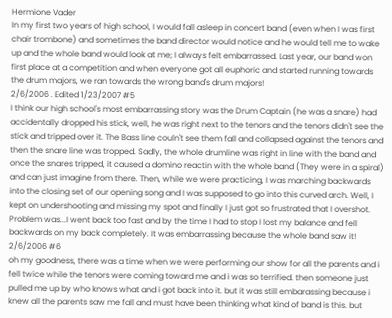Hermione Vader
In my first two years of high school, I would fall asleep in concert band (even when I was first chair trombone) and sometimes the band director would notice and he would tell me to wake up and the whole band would look at me; I always felt embarrassed. Last year, our band won first place at a competition and when everyone got all euphoric and started running towards the drum majors, we ran towards the wrong band's drum majors!
2/6/2006 . Edited 1/23/2007 #5
I think our high school's most embarrassing story was the Drum Captain (he was a snare) had accidentally dropped his stick, well, he was right next to the tenors and the tenors didn't see the stick and tripped over it. The Bass line couln't see them fall and collapsed against the tenors and then the snare line was tropped. Sadly, the whole drumline was right in line with the band and once the snares tripped, it caused a domino reactin with the whole band (They were in a spiral) and can just imagine from there. Then, while we were practicing, I was marching backwards into the closing set of our opening song and I was supposed to go into this curved arch. Well, I kept on undershooting and missing my spot and finally I just got so frustrated that I overshot. Problem was...I went back too fast and by the time I had to stop I lost my balance and fell backwards on my back completely. It was embarrassing because the whole band saw it!
2/6/2006 #6
oh my goodness, there was a time when we were performing our show for all the parents and i fell twice while the tenors were coming toward me and i was so terrified. then someone just pulled me up by who knows what and i got back into it. but it was still embarassing because i knew all the parents saw me fall and must have been thinking what kind of band is this. but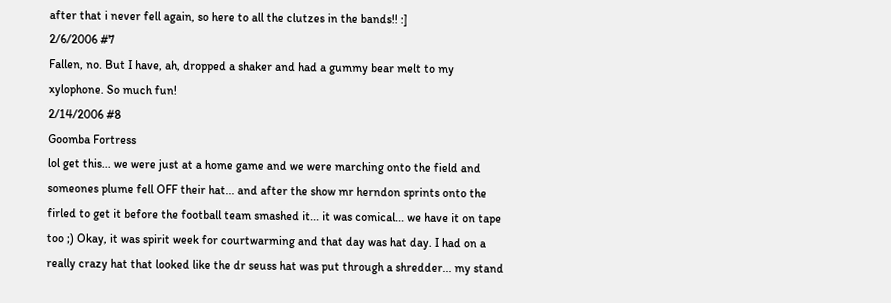after that i never fell again, so here to all the clutzes in the bands!! :]
2/6/2006 #7
Fallen, no. But I have, ah, dropped a shaker and had a gummy bear melt to my xylophone. So much fun!
2/14/2006 #8
Goomba Fortress
lol get this... we were just at a home game and we were marching onto the field and someones plume fell OFF their hat... and after the show mr herndon sprints onto the firled to get it before the football team smashed it... it was comical... we have it on tape too ;) Okay, it was spirit week for courtwarming and that day was hat day. I had on a really crazy hat that looked like the dr seuss hat was put through a shredder... my stand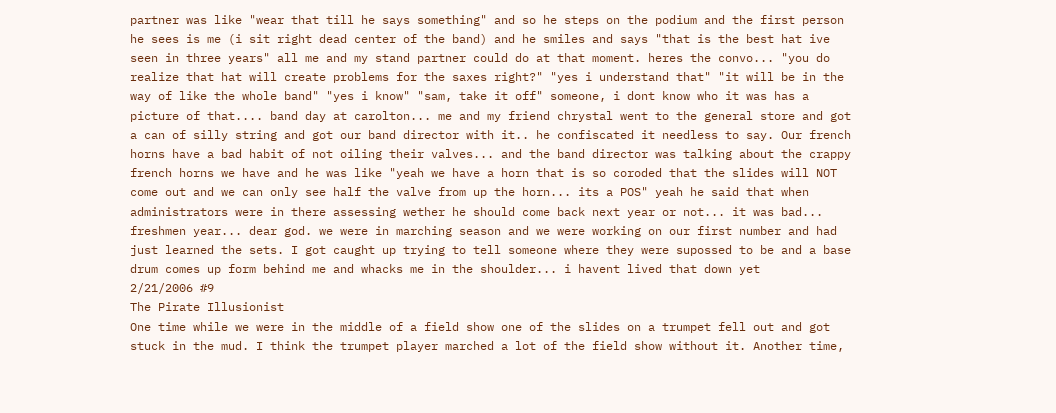partner was like "wear that till he says something" and so he steps on the podium and the first person he sees is me (i sit right dead center of the band) and he smiles and says "that is the best hat ive seen in three years" all me and my stand partner could do at that moment. heres the convo... "you do realize that hat will create problems for the saxes right?" "yes i understand that" "it will be in the way of like the whole band" "yes i know" "sam, take it off" someone, i dont know who it was has a picture of that.... band day at carolton... me and my friend chrystal went to the general store and got a can of silly string and got our band director with it.. he confiscated it needless to say. Our french horns have a bad habit of not oiling their valves... and the band director was talking about the crappy french horns we have and he was like "yeah we have a horn that is so coroded that the slides will NOT come out and we can only see half the valve from up the horn... its a POS" yeah he said that when administrators were in there assessing wether he should come back next year or not... it was bad... freshmen year... dear god. we were in marching season and we were working on our first number and had just learned the sets. I got caught up trying to tell someone where they were supossed to be and a base drum comes up form behind me and whacks me in the shoulder... i havent lived that down yet
2/21/2006 #9
The Pirate Illusionist
One time while we were in the middle of a field show one of the slides on a trumpet fell out and got stuck in the mud. I think the trumpet player marched a lot of the field show without it. Another time,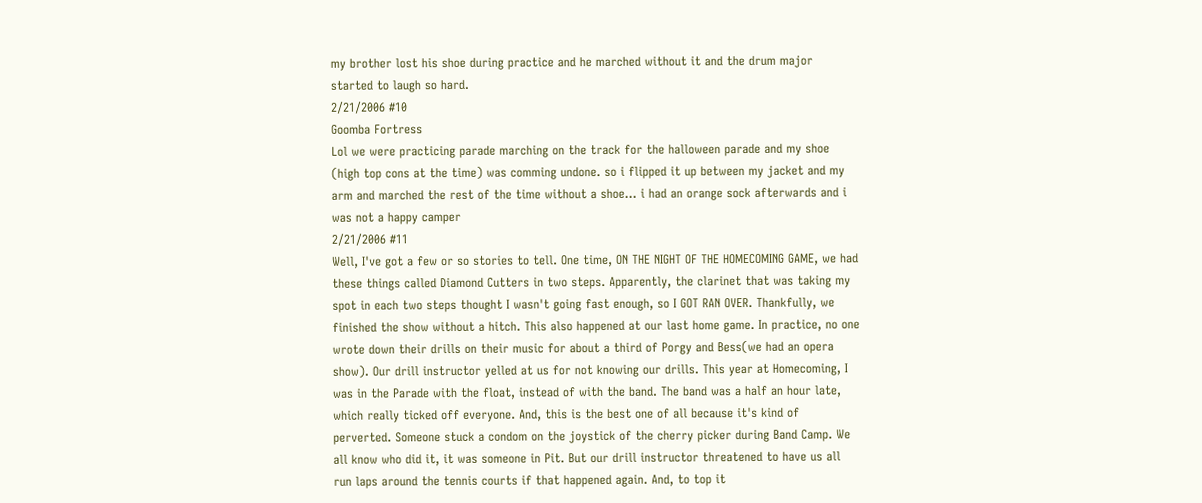my brother lost his shoe during practice and he marched without it and the drum major started to laugh so hard.
2/21/2006 #10
Goomba Fortress
Lol we were practicing parade marching on the track for the halloween parade and my shoe (high top cons at the time) was comming undone. so i flipped it up between my jacket and my arm and marched the rest of the time without a shoe... i had an orange sock afterwards and i was not a happy camper
2/21/2006 #11
Well, I've got a few or so stories to tell. One time, ON THE NIGHT OF THE HOMECOMING GAME, we had these things called Diamond Cutters in two steps. Apparently, the clarinet that was taking my spot in each two steps thought I wasn't going fast enough, so I GOT RAN OVER. Thankfully, we finished the show without a hitch. This also happened at our last home game. In practice, no one wrote down their drills on their music for about a third of Porgy and Bess(we had an opera show). Our drill instructor yelled at us for not knowing our drills. This year at Homecoming, I was in the Parade with the float, instead of with the band. The band was a half an hour late, which really ticked off everyone. And, this is the best one of all because it's kind of perverted. Someone stuck a condom on the joystick of the cherry picker during Band Camp. We all know who did it, it was someone in Pit. But our drill instructor threatened to have us all run laps around the tennis courts if that happened again. And, to top it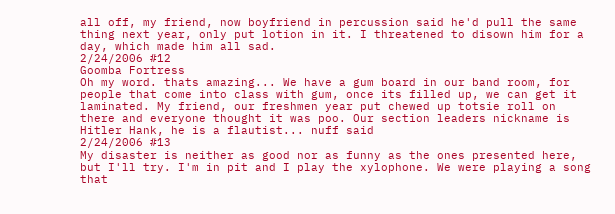all off, my friend, now boyfriend in percussion said he'd pull the same thing next year, only put lotion in it. I threatened to disown him for a day, which made him all sad.
2/24/2006 #12
Goomba Fortress
Oh my word. thats amazing... We have a gum board in our band room, for people that come into class with gum, once its filled up, we can get it laminated. My friend, our freshmen year put chewed up totsie roll on there and everyone thought it was poo. Our section leaders nickname is Hitler Hank, he is a flautist... nuff said
2/24/2006 #13
My disaster is neither as good nor as funny as the ones presented here, but I'll try. I'm in pit and I play the xylophone. We were playing a song that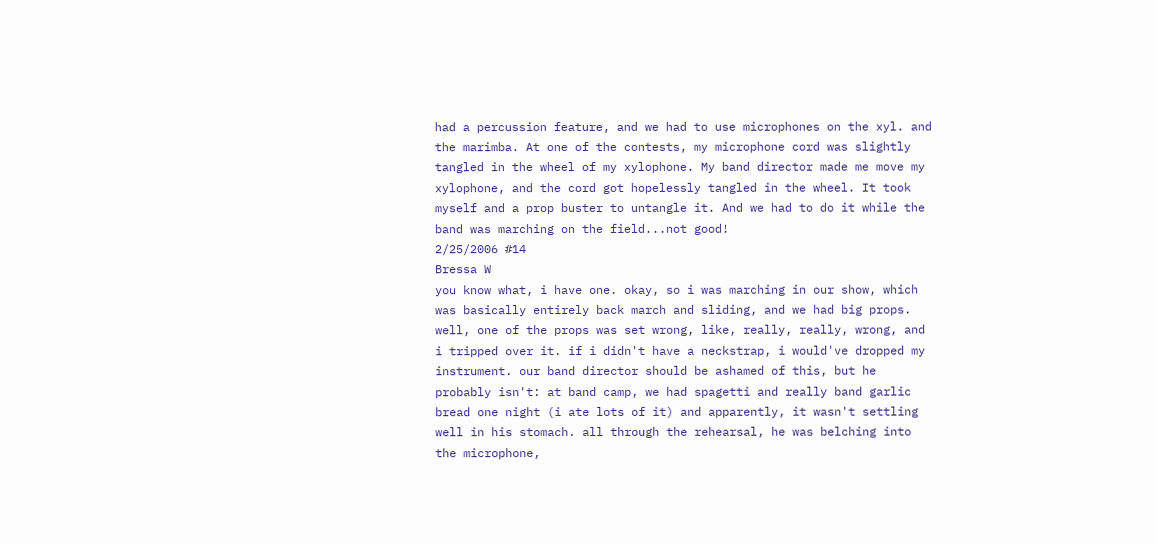had a percussion feature, and we had to use microphones on the xyl. and the marimba. At one of the contests, my microphone cord was slightly tangled in the wheel of my xylophone. My band director made me move my xylophone, and the cord got hopelessly tangled in the wheel. It took myself and a prop buster to untangle it. And we had to do it while the band was marching on the field...not good!
2/25/2006 #14
Bressa W
you know what, i have one. okay, so i was marching in our show, which was basically entirely back march and sliding, and we had big props. well, one of the props was set wrong, like, really, really, wrong, and i tripped over it. if i didn't have a neckstrap, i would've dropped my instrument. our band director should be ashamed of this, but he probably isn't: at band camp, we had spagetti and really band garlic bread one night (i ate lots of it) and apparently, it wasn't settling well in his stomach. all through the rehearsal, he was belching into the microphone,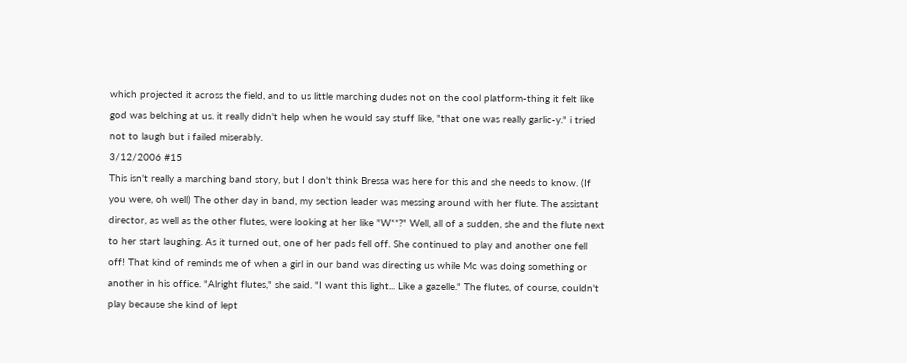which projected it across the field, and to us little marching dudes not on the cool platform-thing it felt like god was belching at us. it really didn't help when he would say stuff like, "that one was really garlic-y." i tried not to laugh but i failed miserably.
3/12/2006 #15
This isn't really a marching band story, but I don't think Bressa was here for this and she needs to know. (If you were, oh well) The other day in band, my section leader was messing around with her flute. The assistant director, as well as the other flutes, were looking at her like "W**?" Well, all of a sudden, she and the flute next to her start laughing. As it turned out, one of her pads fell off. She continued to play and another one fell off! That kind of reminds me of when a girl in our band was directing us while Mc was doing something or another in his office. "Alright flutes," she said. "I want this light... Like a gazelle." The flutes, of course, couldn't play because she kind of lept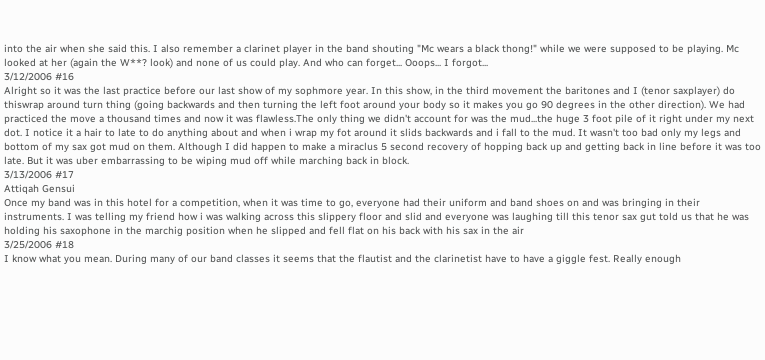into the air when she said this. I also remember a clarinet player in the band shouting "Mc wears a black thong!" while we were supposed to be playing. Mc looked at her (again the W**? look) and none of us could play. And who can forget... Ooops... I forgot...
3/12/2006 #16
Alright so it was the last practice before our last show of my sophmore year. In this show, in the third movement the baritones and I (tenor saxplayer) do thiswrap around turn thing (going backwards and then turning the left foot around your body so it makes you go 90 degrees in the other direction). We had practiced the move a thousand times and now it was flawless.The only thing we didn't account for was the mud...the huge 3 foot pile of it right under my next dot. I notice it a hair to late to do anything about and when i wrap my fot around it slids backwards and i fall to the mud. It wasn't too bad only my legs and bottom of my sax got mud on them. Although I did happen to make a miraclus 5 second recovery of hopping back up and getting back in line before it was too late. But it was uber embarrassing to be wiping mud off while marching back in block.
3/13/2006 #17
Attiqah Gensui
Once my band was in this hotel for a competition, when it was time to go, everyone had their uniform and band shoes on and was bringing in their instruments. I was telling my friend how i was walking across this slippery floor and slid and everyone was laughing till this tenor sax gut told us that he was holding his saxophone in the marchig position when he slipped and fell flat on his back with his sax in the air
3/25/2006 #18
I know what you mean. During many of our band classes it seems that the flautist and the clarinetist have to have a giggle fest. Really enough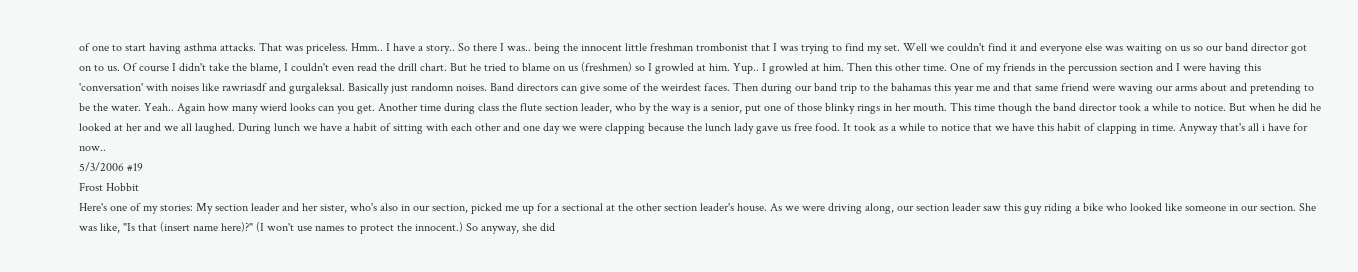of one to start having asthma attacks. That was priceless. Hmm.. I have a story.. So there I was.. being the innocent little freshman trombonist that I was trying to find my set. Well we couldn't find it and everyone else was waiting on us so our band director got on to us. Of course I didn't take the blame, I couldn't even read the drill chart. But he tried to blame on us (freshmen) so I growled at him. Yup.. I growled at him. Then this other time. One of my friends in the percussion section and I were having this 'conversation' with noises like rawriasdf and gurgaleksal. Basically just randomn noises. Band directors can give some of the weirdest faces. Then during our band trip to the bahamas this year me and that same friend were waving our arms about and pretending to be the water. Yeah.. Again how many wierd looks can you get. Another time during class the flute section leader, who by the way is a senior, put one of those blinky rings in her mouth. This time though the band director took a while to notice. But when he did he looked at her and we all laughed. During lunch we have a habit of sitting with each other and one day we were clapping because the lunch lady gave us free food. It took as a while to notice that we have this habit of clapping in time. Anyway that's all i have for now..
5/3/2006 #19
Frost Hobbit
Here's one of my stories: My section leader and her sister, who's also in our section, picked me up for a sectional at the other section leader's house. As we were driving along, our section leader saw this guy riding a bike who looked like someone in our section. She was like, "Is that (insert name here)?" (I won't use names to protect the innocent.) So anyway, she did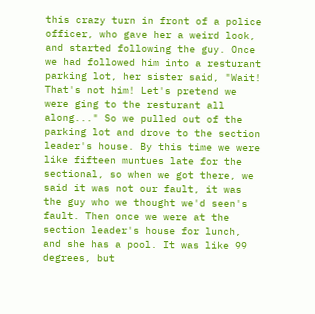this crazy turn in front of a police officer, who gave her a weird look, and started following the guy. Once we had followed him into a resturant parking lot, her sister said, "Wait! That's not him! Let's pretend we were ging to the resturant all along..." So we pulled out of the parking lot and drove to the section leader's house. By this time we were like fifteen muntues late for the sectional, so when we got there, we said it was not our fault, it was the guy who we thought we'd seen's fault. Then once we were at the section leader's house for lunch, and she has a pool. It was like 99 degrees, but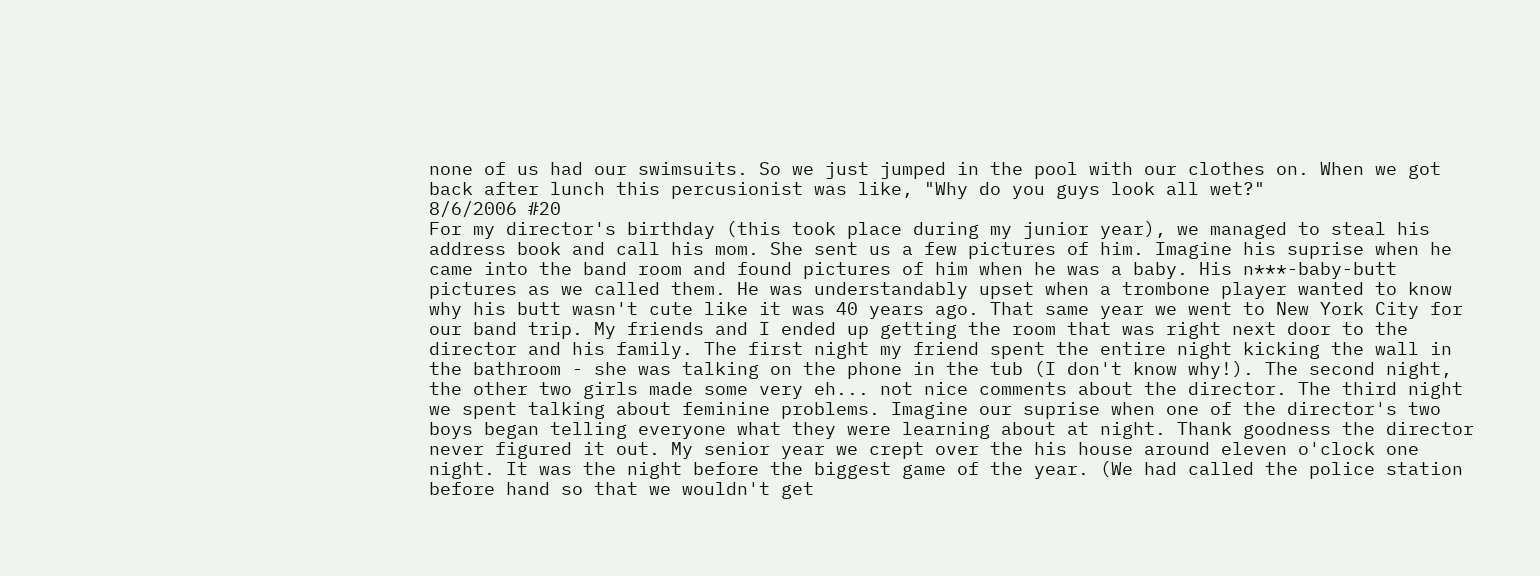none of us had our swimsuits. So we just jumped in the pool with our clothes on. When we got back after lunch this percusionist was like, "Why do you guys look all wet?"
8/6/2006 #20
For my director's birthday (this took place during my junior year), we managed to steal his address book and call his mom. She sent us a few pictures of him. Imagine his suprise when he came into the band room and found pictures of him when he was a baby. His n***-baby-butt pictures as we called them. He was understandably upset when a trombone player wanted to know why his butt wasn't cute like it was 40 years ago. That same year we went to New York City for our band trip. My friends and I ended up getting the room that was right next door to the director and his family. The first night my friend spent the entire night kicking the wall in the bathroom - she was talking on the phone in the tub (I don't know why!). The second night, the other two girls made some very eh... not nice comments about the director. The third night we spent talking about feminine problems. Imagine our suprise when one of the director's two boys began telling everyone what they were learning about at night. Thank goodness the director never figured it out. My senior year we crept over the his house around eleven o'clock one night. It was the night before the biggest game of the year. (We had called the police station before hand so that we wouldn't get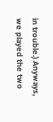in trouble.) Anyways, we played the two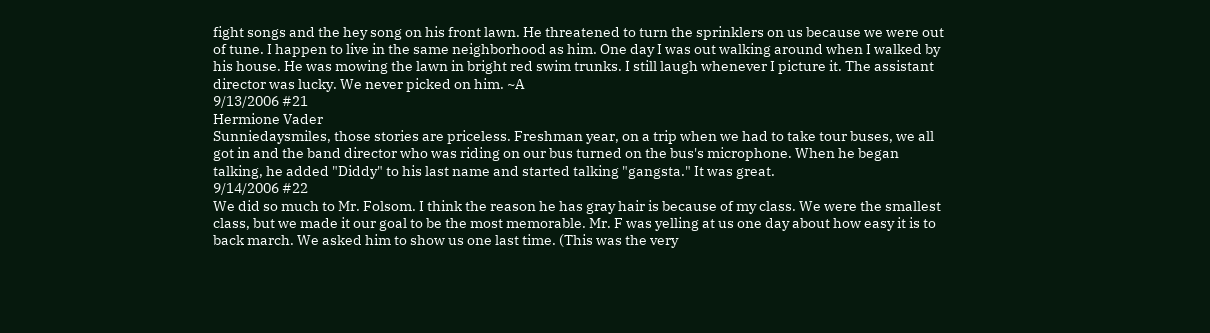fight songs and the hey song on his front lawn. He threatened to turn the sprinklers on us because we were out of tune. I happen to live in the same neighborhood as him. One day I was out walking around when I walked by his house. He was mowing the lawn in bright red swim trunks. I still laugh whenever I picture it. The assistant director was lucky. We never picked on him. ~A
9/13/2006 #21
Hermione Vader
Sunniedaysmiles, those stories are priceless. Freshman year, on a trip when we had to take tour buses, we all got in and the band director who was riding on our bus turned on the bus's microphone. When he began talking, he added "Diddy" to his last name and started talking "gangsta." It was great.
9/14/2006 #22
We did so much to Mr. Folsom. I think the reason he has gray hair is because of my class. We were the smallest class, but we made it our goal to be the most memorable. Mr. F was yelling at us one day about how easy it is to back march. We asked him to show us one last time. (This was the very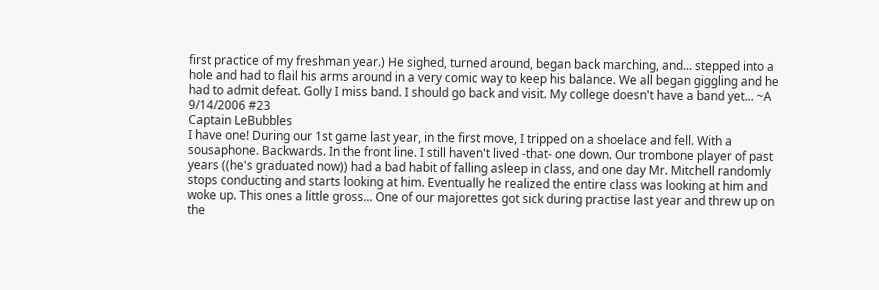first practice of my freshman year.) He sighed, turned around, began back marching, and... stepped into a hole and had to flail his arms around in a very comic way to keep his balance. We all began giggling and he had to admit defeat. Golly I miss band. I should go back and visit. My college doesn't have a band yet... ~A
9/14/2006 #23
Captain LeBubbles
I have one! During our 1st game last year, in the first move, I tripped on a shoelace and fell. With a sousaphone. Backwards. In the front line. I still haven't lived -that- one down. Our trombone player of past years ((he's graduated now)) had a bad habit of falling asleep in class, and one day Mr. Mitchell randomly stops conducting and starts looking at him. Eventually he realized the entire class was looking at him and woke up. This ones a little gross... One of our majorettes got sick during practise last year and threw up on the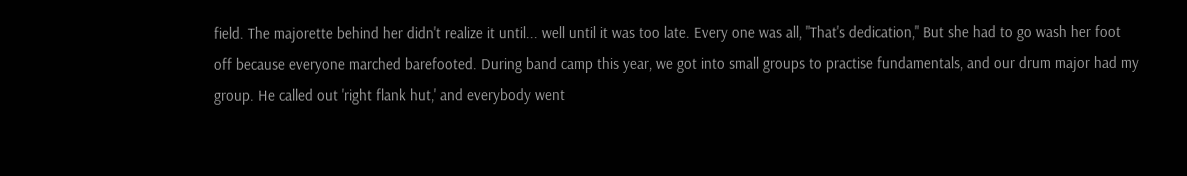field. The majorette behind her didn't realize it until... well until it was too late. Every one was all, "That's dedication," But she had to go wash her foot off because everyone marched barefooted. During band camp this year, we got into small groups to practise fundamentals, and our drum major had my group. He called out 'right flank hut,' and everybody went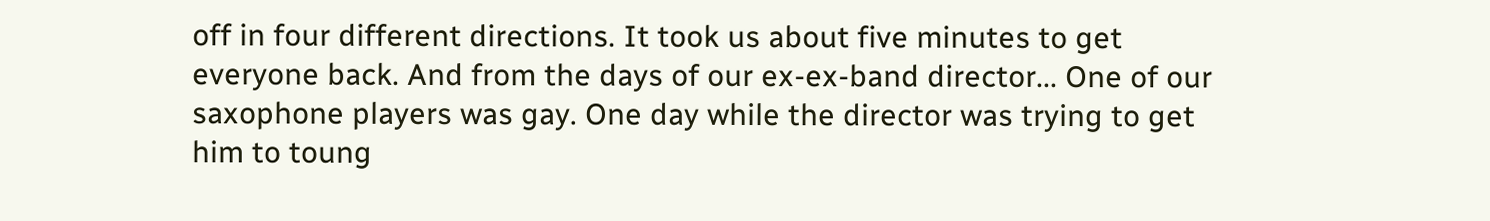off in four different directions. It took us about five minutes to get everyone back. And from the days of our ex-ex-band director... One of our saxophone players was gay. One day while the director was trying to get him to toung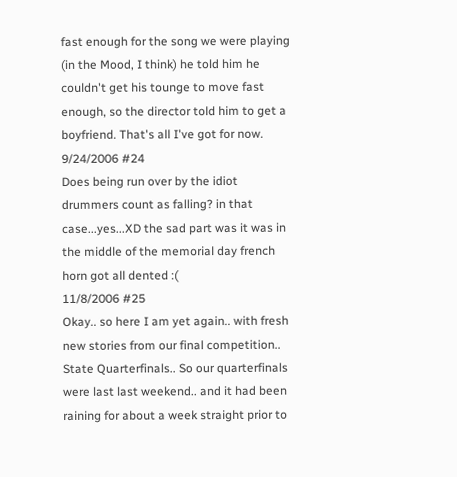fast enough for the song we were playing (in the Mood, I think) he told him he couldn't get his tounge to move fast enough, so the director told him to get a boyfriend. That's all I've got for now.
9/24/2006 #24
Does being run over by the idiot drummers count as falling? in that case...yes...XD the sad part was it was in the middle of the memorial day french horn got all dented :(
11/8/2006 #25
Okay.. so here I am yet again.. with fresh new stories from our final competition.. State Quarterfinals.. So our quarterfinals were last last weekend.. and it had been raining for about a week straight prior to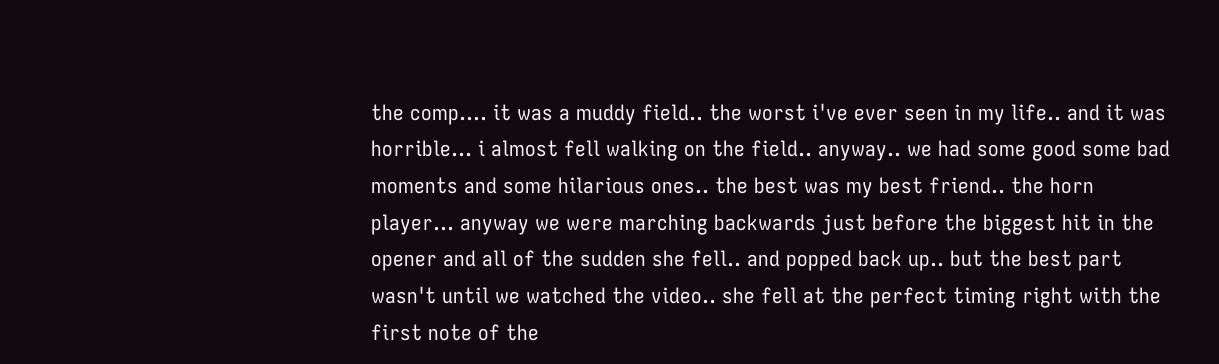the comp.... it was a muddy field.. the worst i've ever seen in my life.. and it was horrible... i almost fell walking on the field.. anyway.. we had some good some bad moments and some hilarious ones.. the best was my best friend.. the horn player... anyway we were marching backwards just before the biggest hit in the opener and all of the sudden she fell.. and popped back up.. but the best part wasn't until we watched the video.. she fell at the perfect timing right with the first note of the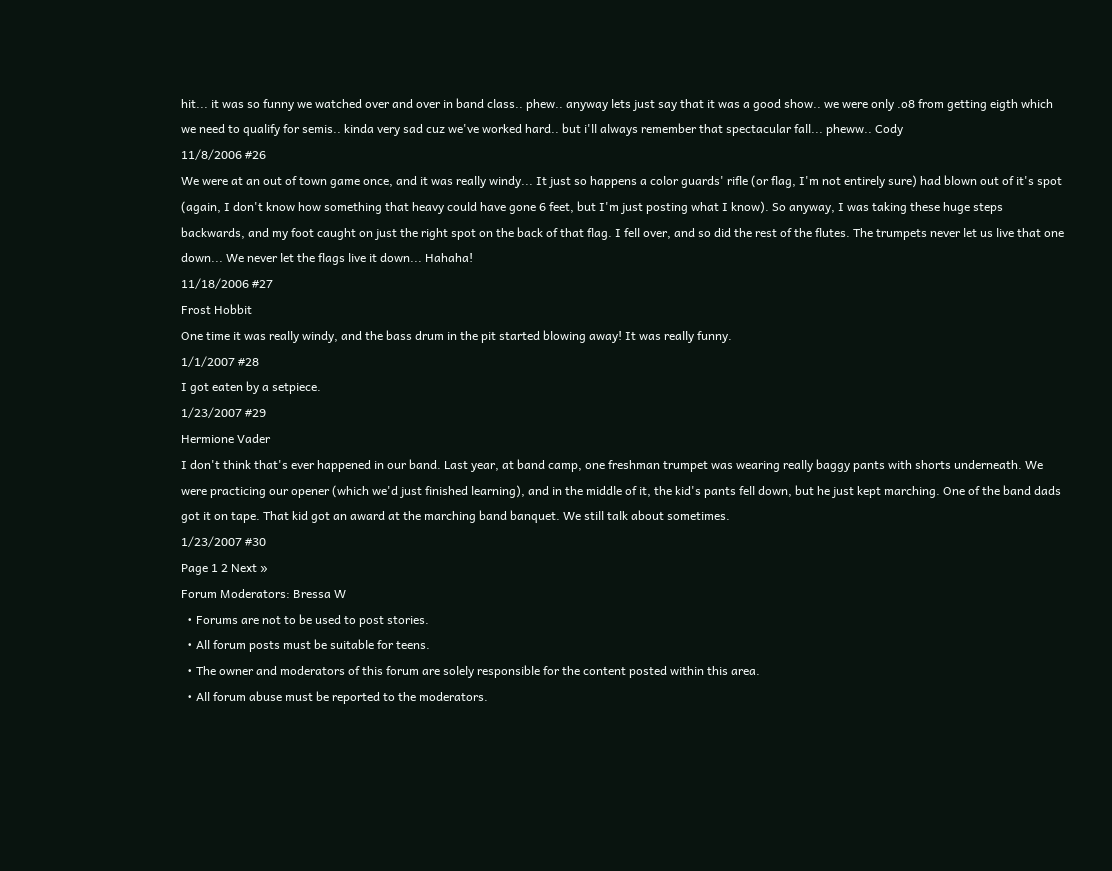hit... it was so funny we watched over and over in band class.. phew.. anyway lets just say that it was a good show.. we were only .o8 from getting eigth which we need to qualify for semis.. kinda very sad cuz we've worked hard.. but i'll always remember that spectacular fall... pheww.. Cody
11/8/2006 #26
We were at an out of town game once, and it was really windy... It just so happens a color guards' rifle (or flag, I'm not entirely sure) had blown out of it's spot (again, I don't know how something that heavy could have gone 6 feet, but I'm just posting what I know). So anyway, I was taking these huge steps backwards, and my foot caught on just the right spot on the back of that flag. I fell over, and so did the rest of the flutes. The trumpets never let us live that one down... We never let the flags live it down... Hahaha!
11/18/2006 #27
Frost Hobbit
One time it was really windy, and the bass drum in the pit started blowing away! It was really funny.
1/1/2007 #28
I got eaten by a setpiece.
1/23/2007 #29
Hermione Vader
I don't think that's ever happened in our band. Last year, at band camp, one freshman trumpet was wearing really baggy pants with shorts underneath. We were practicing our opener (which we'd just finished learning), and in the middle of it, the kid's pants fell down, but he just kept marching. One of the band dads got it on tape. That kid got an award at the marching band banquet. We still talk about sometimes.
1/23/2007 #30
Page 1 2 Next »
Forum Moderators: Bressa W
  • Forums are not to be used to post stories.
  • All forum posts must be suitable for teens.
  • The owner and moderators of this forum are solely responsible for the content posted within this area.
  • All forum abuse must be reported to the moderators.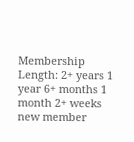Membership Length: 2+ years 1 year 6+ months 1 month 2+ weeks new member